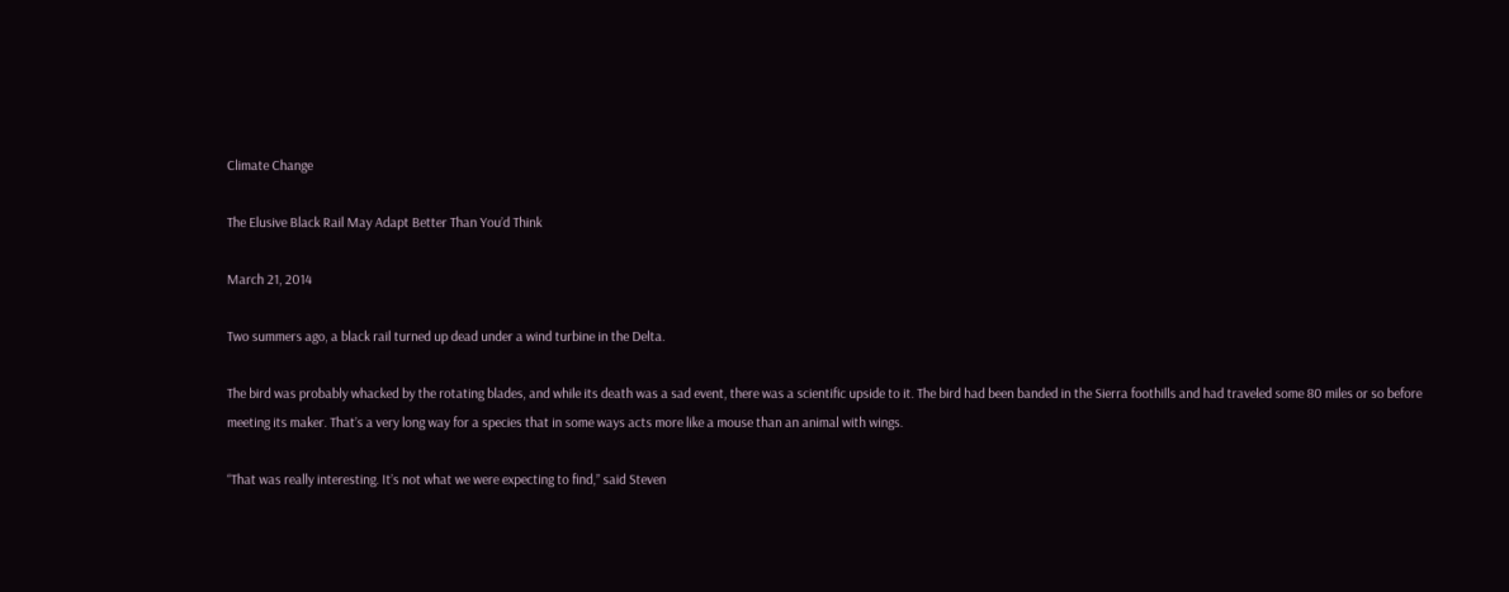Climate Change

The Elusive Black Rail May Adapt Better Than You’d Think

March 21, 2014

Two summers ago, a black rail turned up dead under a wind turbine in the Delta.

The bird was probably whacked by the rotating blades, and while its death was a sad event, there was a scientific upside to it. The bird had been banded in the Sierra foothills and had traveled some 80 miles or so before meeting its maker. That’s a very long way for a species that in some ways acts more like a mouse than an animal with wings.

“That was really interesting. It’s not what we were expecting to find,” said Steven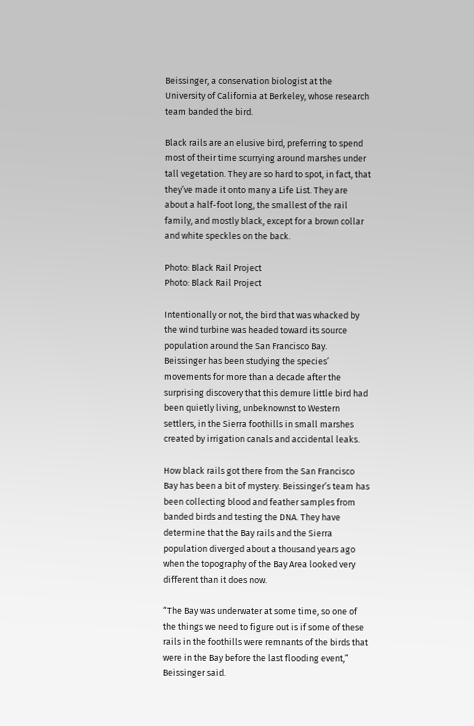Beissinger, a conservation biologist at the University of California at Berkeley, whose research team banded the bird.

Black rails are an elusive bird, preferring to spend most of their time scurrying around marshes under tall vegetation. They are so hard to spot, in fact, that they’ve made it onto many a Life List. They are about a half-foot long, the smallest of the rail family, and mostly black, except for a brown collar and white speckles on the back.

Photo: Black Rail Project
Photo: Black Rail Project

Intentionally or not, the bird that was whacked by the wind turbine was headed toward its source population around the San Francisco Bay. Beissinger has been studying the species’ movements for more than a decade after the surprising discovery that this demure little bird had been quietly living, unbeknownst to Western settlers, in the Sierra foothills in small marshes created by irrigation canals and accidental leaks.

How black rails got there from the San Francisco Bay has been a bit of mystery. Beissinger’s team has been collecting blood and feather samples from banded birds and testing the DNA. They have determine that the Bay rails and the Sierra population diverged about a thousand years ago when the topography of the Bay Area looked very different than it does now.

“The Bay was underwater at some time, so one of the things we need to figure out is if some of these rails in the foothills were remnants of the birds that were in the Bay before the last flooding event,” Beissinger said.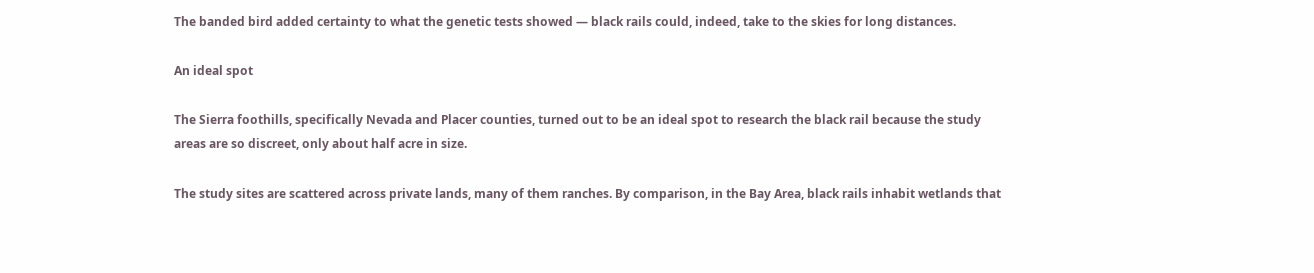The banded bird added certainty to what the genetic tests showed — black rails could, indeed, take to the skies for long distances.

An ideal spot

The Sierra foothills, specifically Nevada and Placer counties, turned out to be an ideal spot to research the black rail because the study areas are so discreet, only about half acre in size.

The study sites are scattered across private lands, many of them ranches. By comparison, in the Bay Area, black rails inhabit wetlands that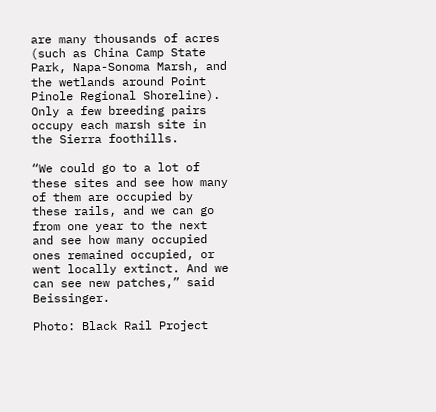are many thousands of acres (such as China Camp State Park, Napa-Sonoma Marsh, and the wetlands around Point Pinole Regional Shoreline).  Only a few breeding pairs occupy each marsh site in the Sierra foothills.

“We could go to a lot of these sites and see how many of them are occupied by these rails, and we can go from one year to the next and see how many occupied ones remained occupied, or went locally extinct. And we can see new patches,” said Beissinger.

Photo: Black Rail Project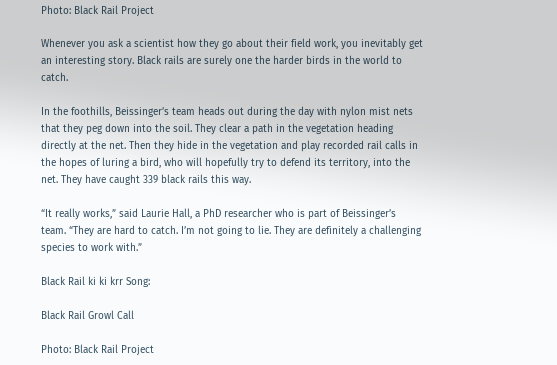Photo: Black Rail Project

Whenever you ask a scientist how they go about their field work, you inevitably get an interesting story. Black rails are surely one the harder birds in the world to catch.

In the foothills, Beissinger’s team heads out during the day with nylon mist nets that they peg down into the soil. They clear a path in the vegetation heading directly at the net. Then they hide in the vegetation and play recorded rail calls in the hopes of luring a bird, who will hopefully try to defend its territory, into the net. They have caught 339 black rails this way.

“It really works,” said Laurie Hall, a PhD researcher who is part of Beissinger’s team. “They are hard to catch. I’m not going to lie. They are definitely a challenging species to work with.”

Black Rail ki ki krr Song:

Black Rail Growl Call

Photo: Black Rail Project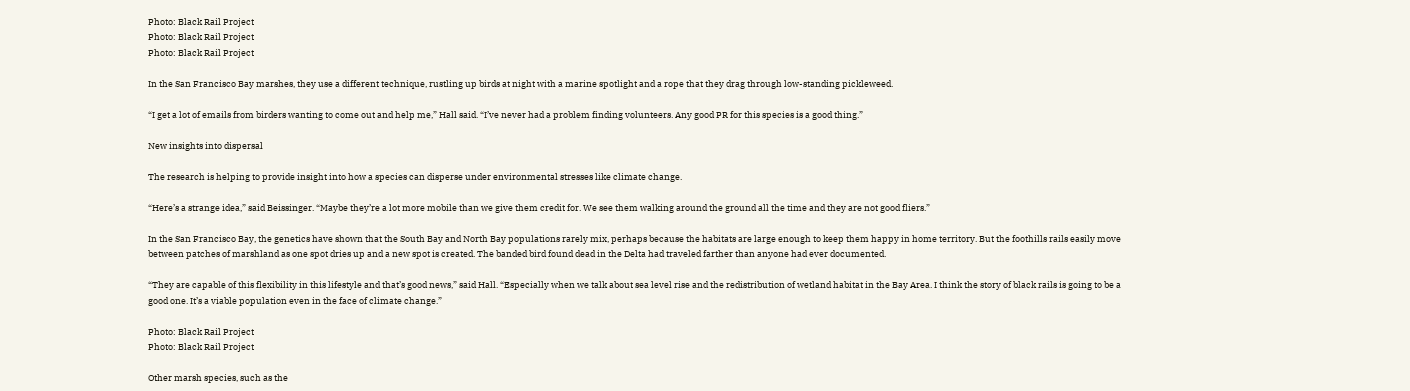Photo: Black Rail Project
Photo: Black Rail Project
Photo: Black Rail Project

In the San Francisco Bay marshes, they use a different technique, rustling up birds at night with a marine spotlight and a rope that they drag through low-standing pickleweed.

“I get a lot of emails from birders wanting to come out and help me,” Hall said. “I’ve never had a problem finding volunteers. Any good PR for this species is a good thing.”

New insights into dispersal

The research is helping to provide insight into how a species can disperse under environmental stresses like climate change.

“Here’s a strange idea,” said Beissinger. “Maybe they’re a lot more mobile than we give them credit for. We see them walking around the ground all the time and they are not good fliers.”

In the San Francisco Bay, the genetics have shown that the South Bay and North Bay populations rarely mix, perhaps because the habitats are large enough to keep them happy in home territory. But the foothills rails easily move between patches of marshland as one spot dries up and a new spot is created. The banded bird found dead in the Delta had traveled farther than anyone had ever documented.

“They are capable of this flexibility in this lifestyle and that’s good news,” said Hall. “Especially when we talk about sea level rise and the redistribution of wetland habitat in the Bay Area. I think the story of black rails is going to be a good one. It’s a viable population even in the face of climate change.”

Photo: Black Rail Project
Photo: Black Rail Project

Other marsh species, such as the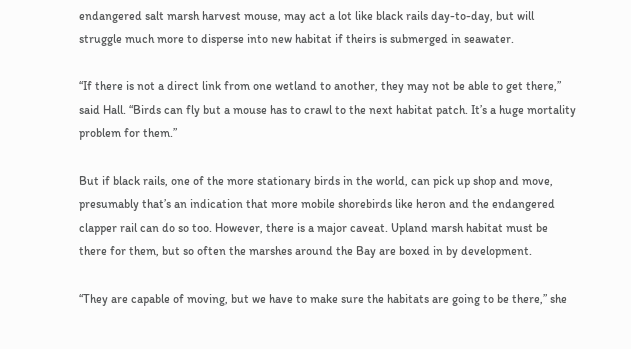endangered salt marsh harvest mouse, may act a lot like black rails day-to-day, but will struggle much more to disperse into new habitat if theirs is submerged in seawater.

“If there is not a direct link from one wetland to another, they may not be able to get there,” said Hall. “Birds can fly but a mouse has to crawl to the next habitat patch. It’s a huge mortality problem for them.”

But if black rails, one of the more stationary birds in the world, can pick up shop and move, presumably that’s an indication that more mobile shorebirds like heron and the endangered clapper rail can do so too. However, there is a major caveat. Upland marsh habitat must be there for them, but so often the marshes around the Bay are boxed in by development.

“They are capable of moving, but we have to make sure the habitats are going to be there,” she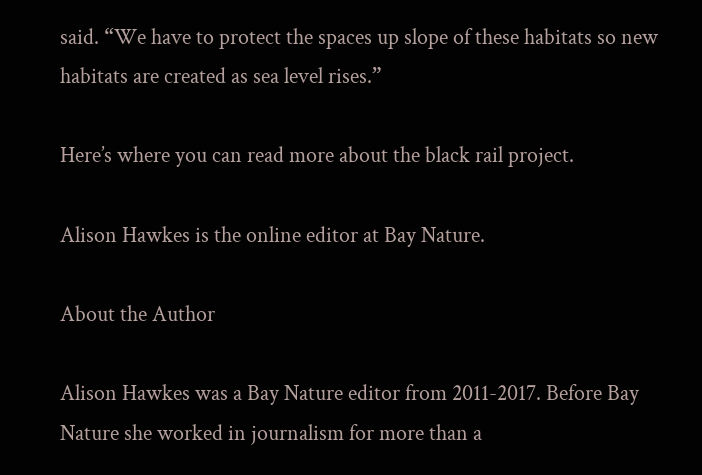said. “We have to protect the spaces up slope of these habitats so new habitats are created as sea level rises.”

Here’s where you can read more about the black rail project.

Alison Hawkes is the online editor at Bay Nature.

About the Author

Alison Hawkes was a Bay Nature editor from 2011-2017. Before Bay Nature she worked in journalism for more than a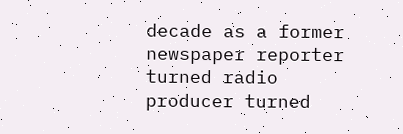decade as a former newspaper reporter turned radio producer turned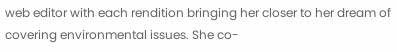web editor with each rendition bringing her closer to her dream of covering environmental issues. She co-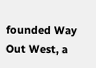founded Way Out West, a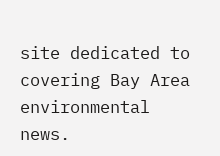site dedicated to covering Bay Area environmental news.